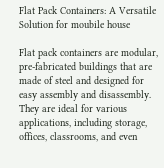Flat Pack Containers: A Versatile Solution for moubile house

Flat pack containers are modular, pre-fabricated buildings that are made of steel and designed for easy assembly and disassembly. They are ideal for various applications, including storage, offices, classrooms, and even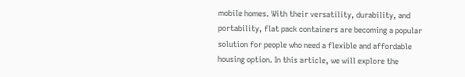mobile homes. With their versatility, durability, and portability, flat pack containers are becoming a popular solution for people who need a flexible and affordable housing option. In this article, we will explore the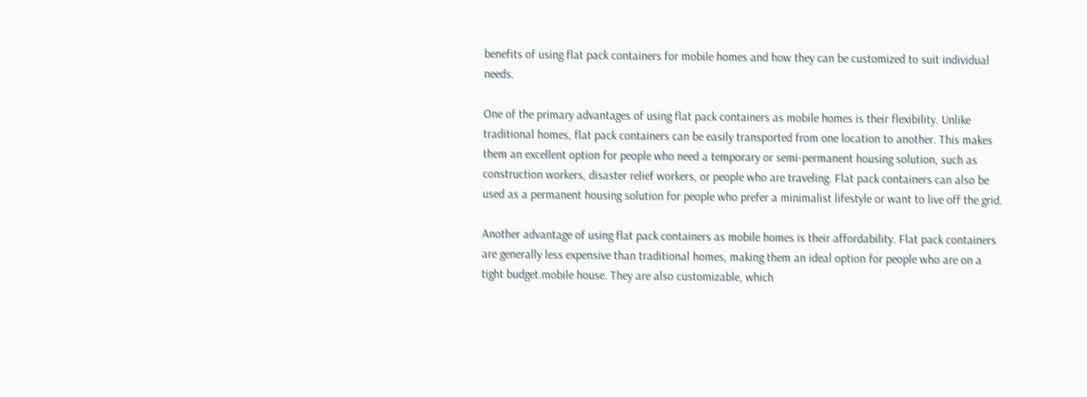benefits of using flat pack containers for mobile homes and how they can be customized to suit individual needs.

One of the primary advantages of using flat pack containers as mobile homes is their flexibility. Unlike traditional homes, flat pack containers can be easily transported from one location to another. This makes them an excellent option for people who need a temporary or semi-permanent housing solution, such as construction workers, disaster relief workers, or people who are traveling. Flat pack containers can also be used as a permanent housing solution for people who prefer a minimalist lifestyle or want to live off the grid.

Another advantage of using flat pack containers as mobile homes is their affordability. Flat pack containers are generally less expensive than traditional homes, making them an ideal option for people who are on a tight budget.mobile house. They are also customizable, which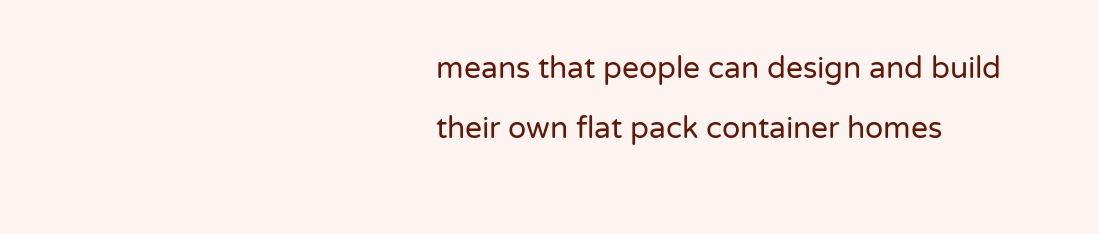means that people can design and build their own flat pack container homes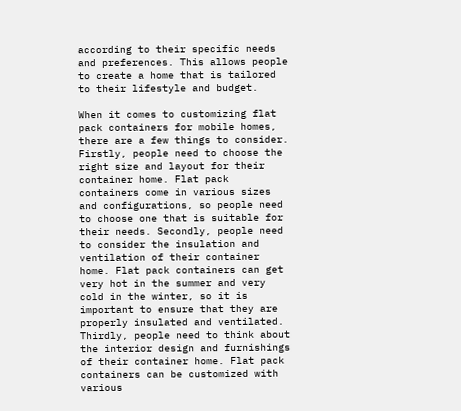according to their specific needs and preferences. This allows people to create a home that is tailored to their lifestyle and budget.

When it comes to customizing flat pack containers for mobile homes, there are a few things to consider. Firstly, people need to choose the right size and layout for their container home. Flat pack containers come in various sizes and configurations, so people need to choose one that is suitable for their needs. Secondly, people need to consider the insulation and ventilation of their container home. Flat pack containers can get very hot in the summer and very cold in the winter, so it is important to ensure that they are properly insulated and ventilated. Thirdly, people need to think about the interior design and furnishings of their container home. Flat pack containers can be customized with various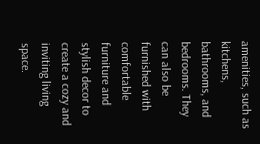amenities, such as kitchens, bathrooms, and bedrooms. They can also be furnished with comfortable furniture and stylish decor to create a cozy and inviting living space.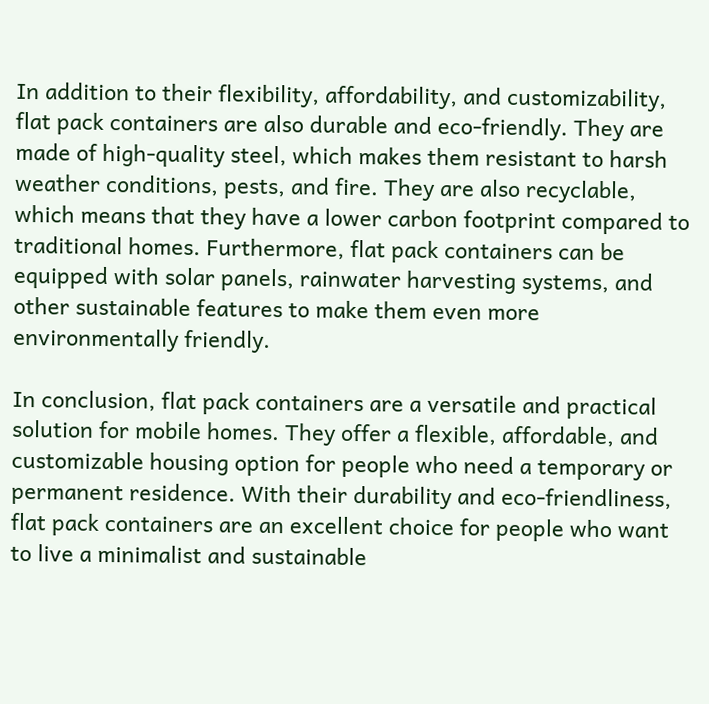In addition to their flexibility, affordability, and customizability, flat pack containers are also durable and eco-friendly. They are made of high-quality steel, which makes them resistant to harsh weather conditions, pests, and fire. They are also recyclable, which means that they have a lower carbon footprint compared to traditional homes. Furthermore, flat pack containers can be equipped with solar panels, rainwater harvesting systems, and other sustainable features to make them even more environmentally friendly.

In conclusion, flat pack containers are a versatile and practical solution for mobile homes. They offer a flexible, affordable, and customizable housing option for people who need a temporary or permanent residence. With their durability and eco-friendliness, flat pack containers are an excellent choice for people who want to live a minimalist and sustainable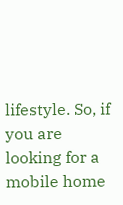lifestyle. So, if you are looking for a mobile home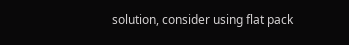solution, consider using flat pack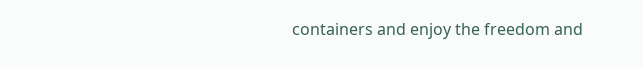containers and enjoy the freedom and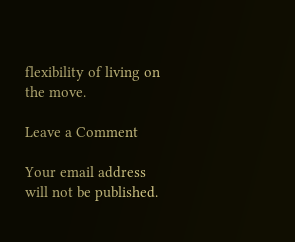flexibility of living on the move.

Leave a Comment

Your email address will not be published.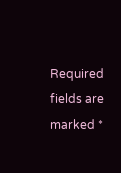Required fields are marked *